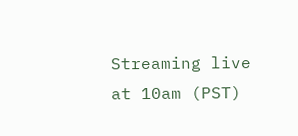Streaming live at 10am (PST)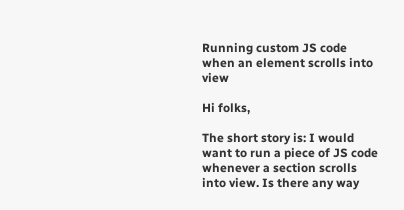Running custom JS code when an element scrolls into view

Hi folks,

The short story is: I would want to run a piece of JS code whenever a section scrolls into view. Is there any way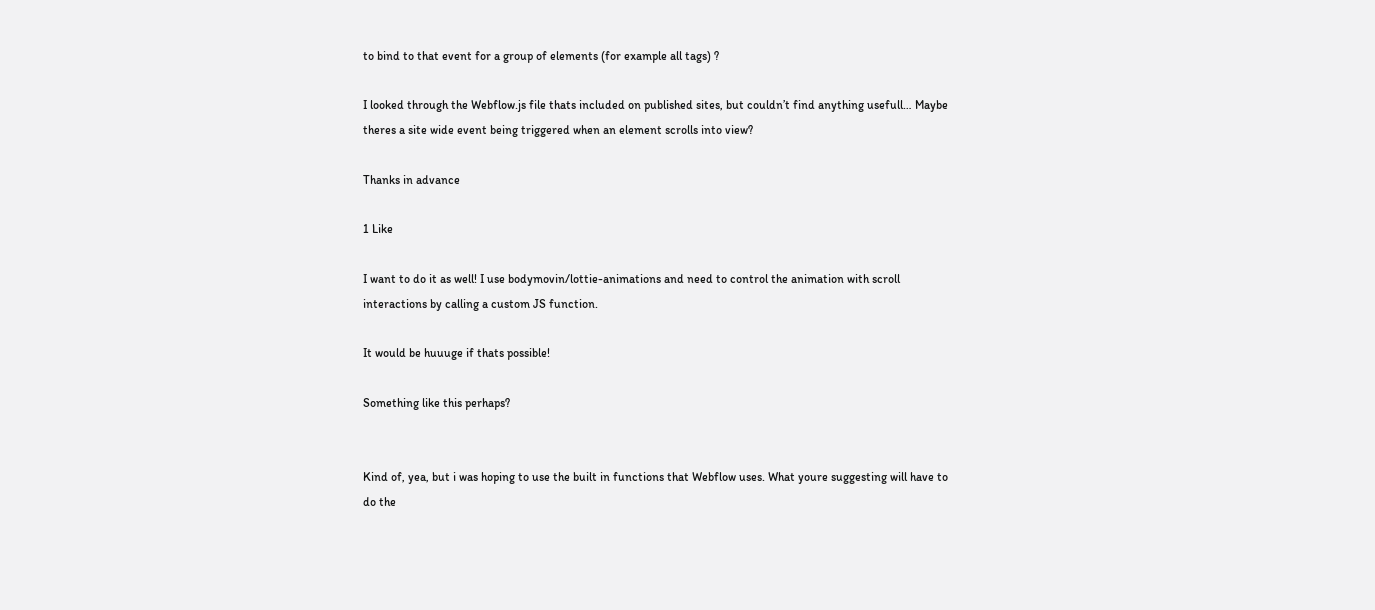to bind to that event for a group of elements (for example all tags) ?

I looked through the Webflow.js file thats included on published sites, but couldn’t find anything usefull… Maybe theres a site wide event being triggered when an element scrolls into view?

Thanks in advance

1 Like

I want to do it as well! I use bodymovin/lottie-animations and need to control the animation with scroll interactions by calling a custom JS function.

It would be huuuge if thats possible!

Something like this perhaps?


Kind of, yea, but i was hoping to use the built in functions that Webflow uses. What youre suggesting will have to do the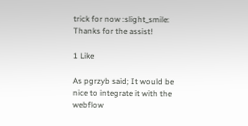trick for now :slight_smile: Thanks for the assist!

1 Like

As pgrzyb said; It would be nice to integrate it with the webflow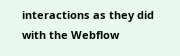interactions as they did with the Webflow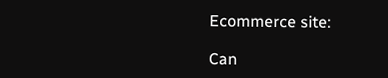Ecommerce site:

Can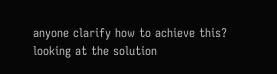anyone clarify how to achieve this? looking at the solution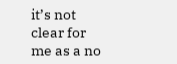it’s not clear for me as a no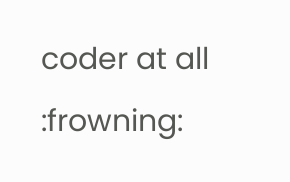coder at all :frowning: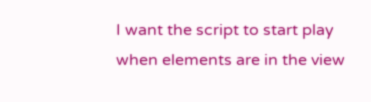I want the script to start play when elements are in the view